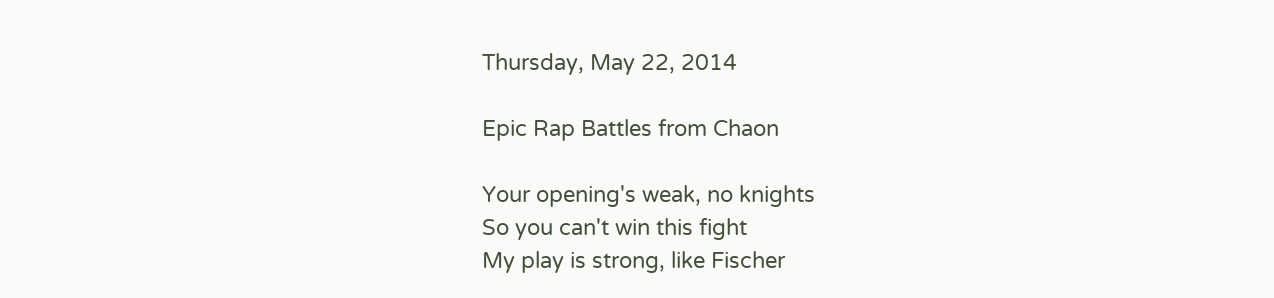Thursday, May 22, 2014

Epic Rap Battles from Chaon

Your opening's weak, no knights
So you can't win this fight
My play is strong, like Fischer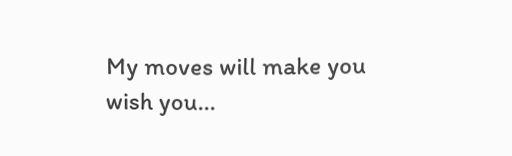My moves will make you wish you...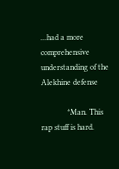...had a more comprehensive understanding of the Alekhine defense

             *Man. This rap stuff is hard.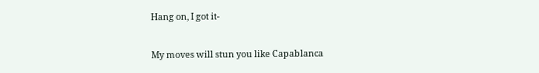Hang on, I got it-

My moves will stun you like Capablanca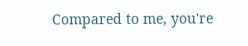Compared to me, you're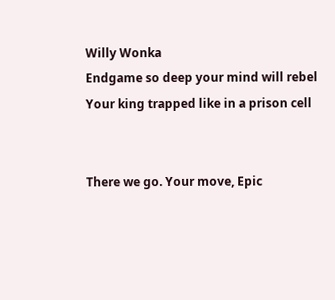Willy Wonka
Endgame so deep your mind will rebel
Your king trapped like in a prison cell


There we go. Your move, Epic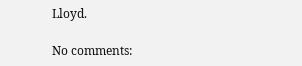Lloyd.

No comments: